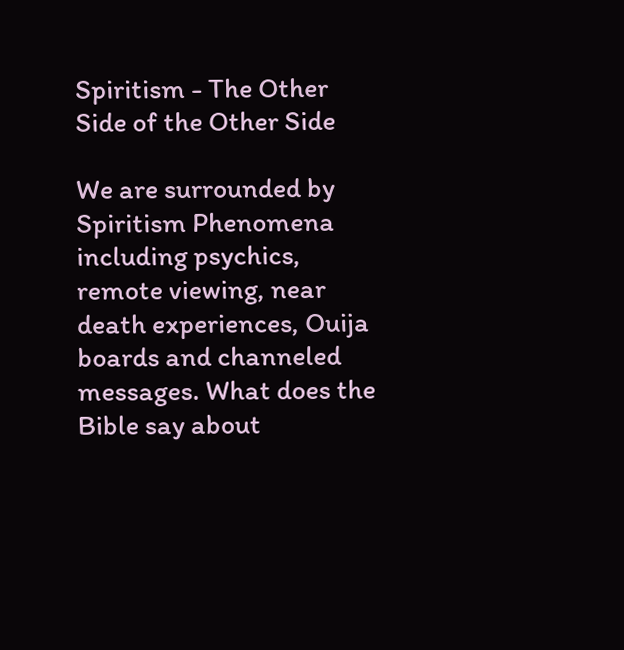Spiritism - The Other Side of the Other Side

We are surrounded by Spiritism Phenomena including psychics, remote viewing, near death experiences, Ouija boards and channeled messages. What does the Bible say about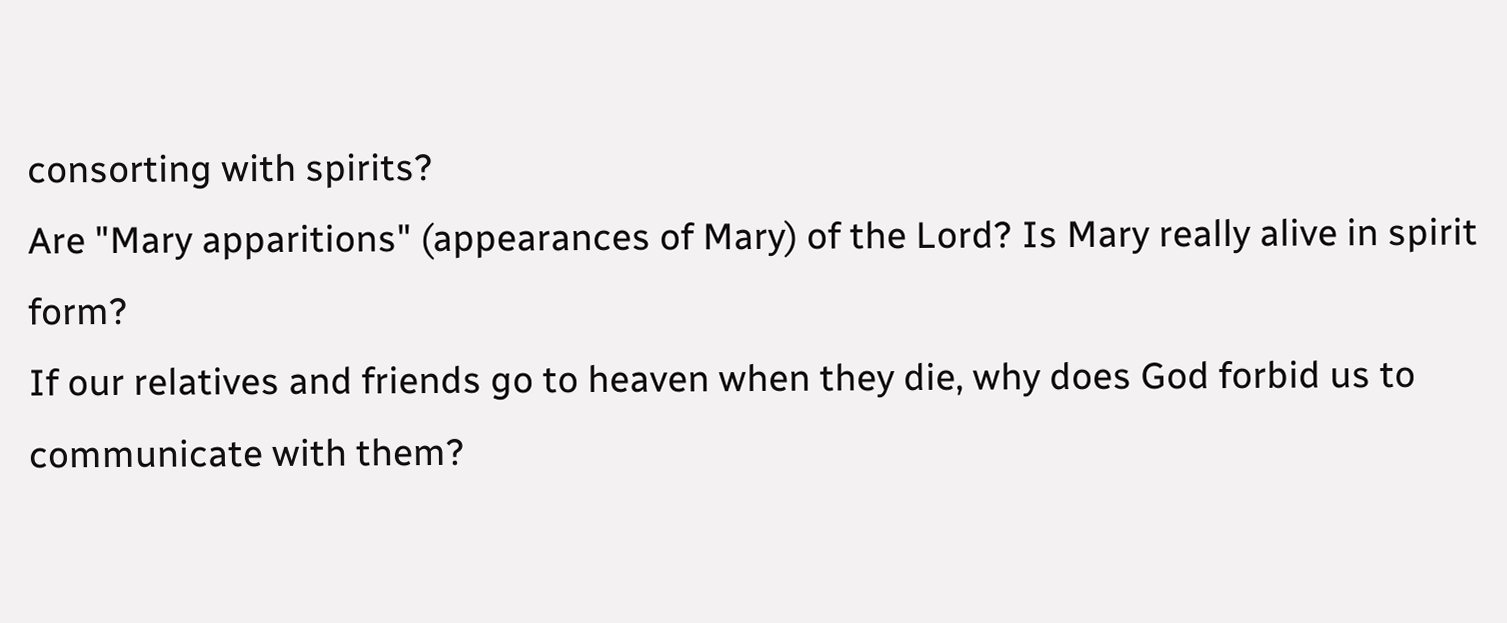consorting with spirits?
Are "Mary apparitions" (appearances of Mary) of the Lord? Is Mary really alive in spirit form?
If our relatives and friends go to heaven when they die, why does God forbid us to communicate with them?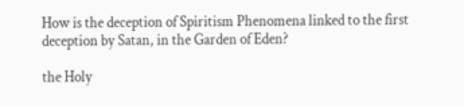How is the deception of Spiritism Phenomena linked to the first deception by Satan, in the Garden of Eden?

the Holy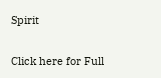Spirit

Click here for Full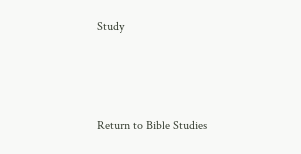Study



Return to Bible Studies